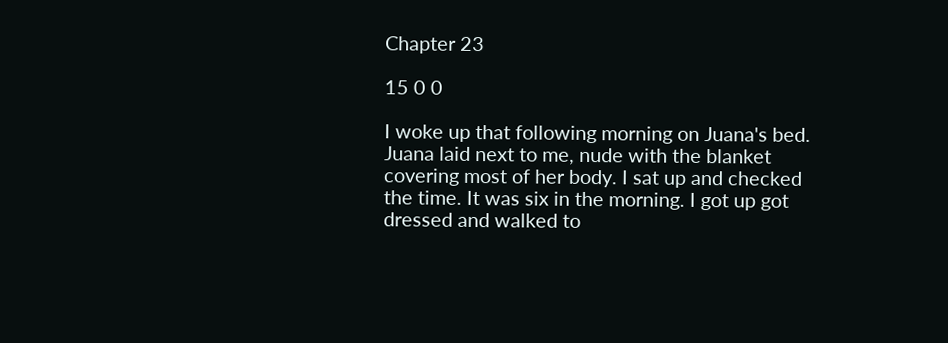Chapter 23

15 0 0

I woke up that following morning on Juana's bed. Juana laid next to me, nude with the blanket covering most of her body. I sat up and checked the time. It was six in the morning. I got up got dressed and walked to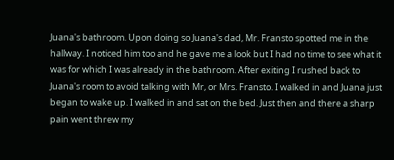Juana's bathroom. Upon doing so Juana's dad, Mr. Fransto spotted me in the hallway. I noticed him too and he gave me a look but I had no time to see what it was for which I was already in the bathroom. After exiting I rushed back to Juana's room to avoid talking with Mr, or Mrs. Fransto. I walked in and Juana just began to wake up. I walked in and sat on the bed. Just then and there a sharp pain went threw my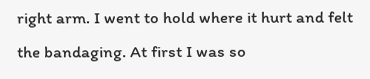right arm. I went to hold where it hurt and felt the bandaging. At first I was so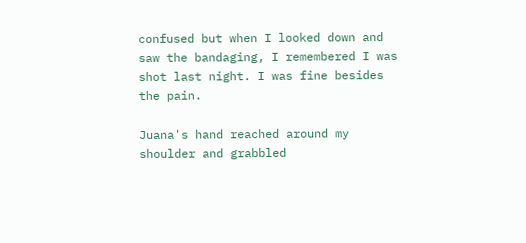confused but when I looked down and saw the bandaging, I remembered I was shot last night. I was fine besides the pain.

Juana's hand reached around my shoulder and grabbled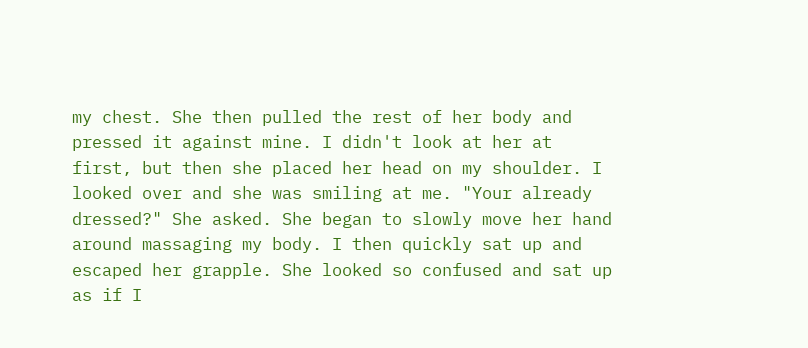my chest. She then pulled the rest of her body and pressed it against mine. I didn't look at her at first, but then she placed her head on my shoulder. I looked over and she was smiling at me. "Your already dressed?" She asked. She began to slowly move her hand around massaging my body. I then quickly sat up and escaped her grapple. She looked so confused and sat up as if I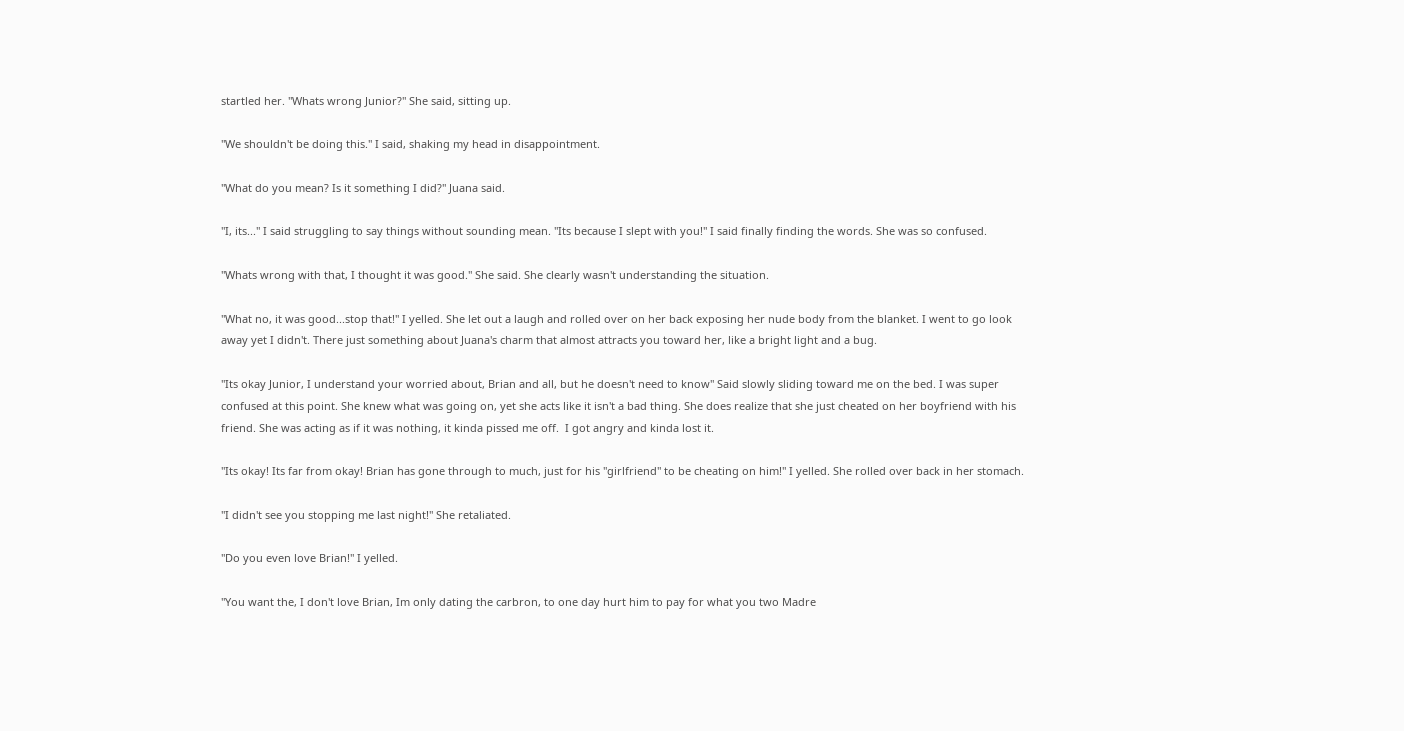startled her. "Whats wrong Junior?" She said, sitting up.

"We shouldn't be doing this." I said, shaking my head in disappointment.

"What do you mean? Is it something I did?" Juana said.

"I, its..." I said struggling to say things without sounding mean. "Its because I slept with you!" I said finally finding the words. She was so confused.

"Whats wrong with that, I thought it was good." She said. She clearly wasn't understanding the situation.

"What no, it was good...stop that!" I yelled. She let out a laugh and rolled over on her back exposing her nude body from the blanket. I went to go look away yet I didn't. There just something about Juana's charm that almost attracts you toward her, like a bright light and a bug.

"Its okay Junior, I understand your worried about, Brian and all, but he doesn't need to know" Said slowly sliding toward me on the bed. I was super confused at this point. She knew what was going on, yet she acts like it isn't a bad thing. She does realize that she just cheated on her boyfriend with his friend. She was acting as if it was nothing, it kinda pissed me off.  I got angry and kinda lost it.

"Its okay! Its far from okay! Brian has gone through to much, just for his "girlfriend" to be cheating on him!" I yelled. She rolled over back in her stomach.

"I didn't see you stopping me last night!" She retaliated.

"Do you even love Brian!" I yelled.

"You want the, I don't love Brian, Im only dating the carbron, to one day hurt him to pay for what you two Madre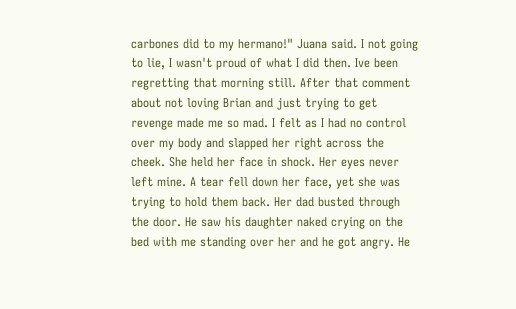carbones did to my hermano!" Juana said. I not going to lie, I wasn't proud of what I did then. Ive been regretting that morning still. After that comment about not loving Brian and just trying to get revenge made me so mad. I felt as I had no control over my body and slapped her right across the cheek. She held her face in shock. Her eyes never left mine. A tear fell down her face, yet she was trying to hold them back. Her dad busted through the door. He saw his daughter naked crying on the bed with me standing over her and he got angry. He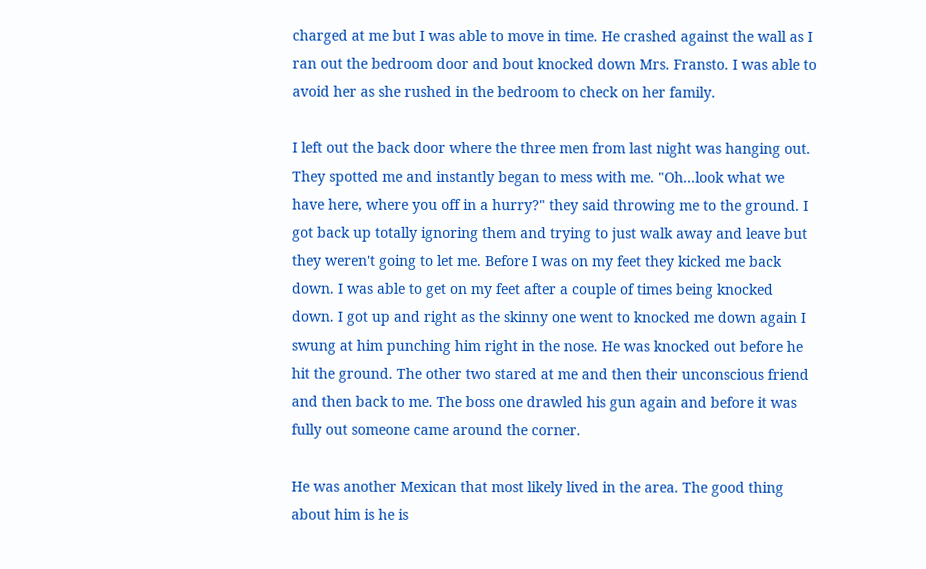charged at me but I was able to move in time. He crashed against the wall as I ran out the bedroom door and bout knocked down Mrs. Fransto. I was able to avoid her as she rushed in the bedroom to check on her family.

I left out the back door where the three men from last night was hanging out. They spotted me and instantly began to mess with me. "Oh...look what we have here, where you off in a hurry?" they said throwing me to the ground. I got back up totally ignoring them and trying to just walk away and leave but they weren't going to let me. Before I was on my feet they kicked me back down. I was able to get on my feet after a couple of times being knocked down. I got up and right as the skinny one went to knocked me down again I swung at him punching him right in the nose. He was knocked out before he hit the ground. The other two stared at me and then their unconscious friend and then back to me. The boss one drawled his gun again and before it was fully out someone came around the corner.

He was another Mexican that most likely lived in the area. The good thing about him is he is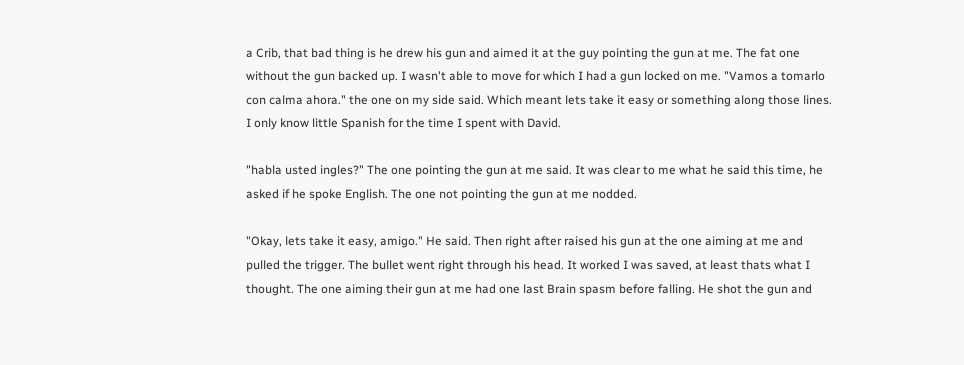a Crib, that bad thing is he drew his gun and aimed it at the guy pointing the gun at me. The fat one without the gun backed up. I wasn't able to move for which I had a gun locked on me. "Vamos a tomarlo con calma ahora." the one on my side said. Which meant lets take it easy or something along those lines. I only know little Spanish for the time I spent with David.

"habla usted ingles?" The one pointing the gun at me said. It was clear to me what he said this time, he asked if he spoke English. The one not pointing the gun at me nodded.

"Okay, lets take it easy, amigo." He said. Then right after raised his gun at the one aiming at me and pulled the trigger. The bullet went right through his head. It worked I was saved, at least thats what I thought. The one aiming their gun at me had one last Brain spasm before falling. He shot the gun and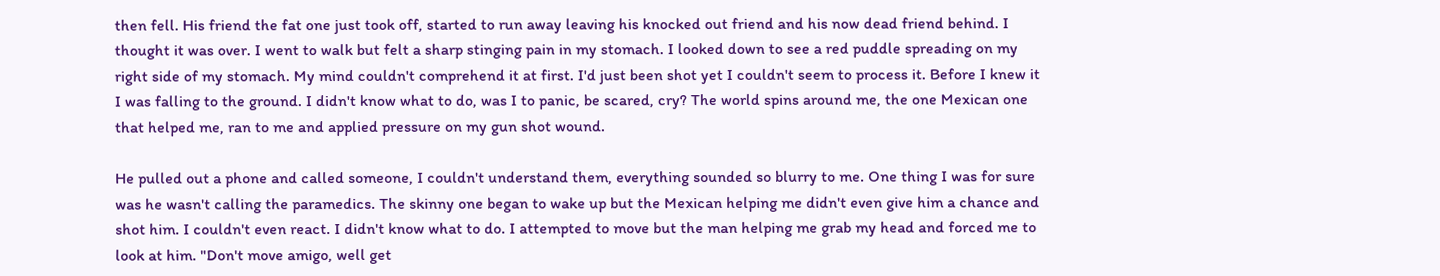then fell. His friend the fat one just took off, started to run away leaving his knocked out friend and his now dead friend behind. I thought it was over. I went to walk but felt a sharp stinging pain in my stomach. I looked down to see a red puddle spreading on my right side of my stomach. My mind couldn't comprehend it at first. I'd just been shot yet I couldn't seem to process it. Before I knew it I was falling to the ground. I didn't know what to do, was I to panic, be scared, cry? The world spins around me, the one Mexican one that helped me, ran to me and applied pressure on my gun shot wound.

He pulled out a phone and called someone, I couldn't understand them, everything sounded so blurry to me. One thing I was for sure was he wasn't calling the paramedics. The skinny one began to wake up but the Mexican helping me didn't even give him a chance and shot him. I couldn't even react. I didn't know what to do. I attempted to move but the man helping me grab my head and forced me to look at him. "Don't move amigo, well get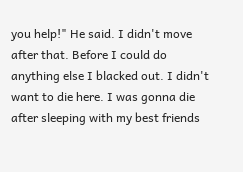you help!" He said. I didn't move after that. Before I could do anything else I blacked out. I didn't want to die here. I was gonna die after sleeping with my best friends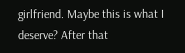girlfriend. Maybe this is what I deserve? After that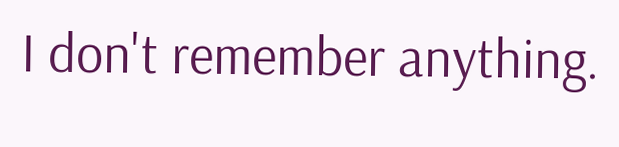I don't remember anything.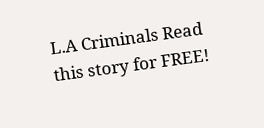L.A Criminals Read this story for FREE!